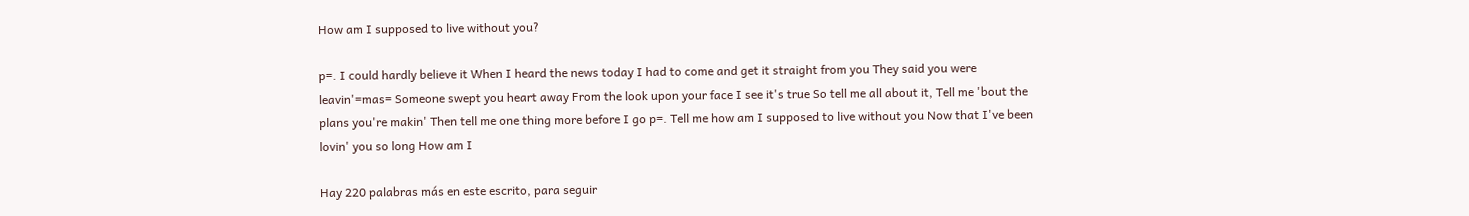How am I supposed to live without you?

p=. I could hardly believe it When I heard the news today I had to come and get it straight from you They said you were leavin'=mas= Someone swept you heart away From the look upon your face I see it's true So tell me all about it, Tell me 'bout the plans you're makin' Then tell me one thing more before I go p=. Tell me how am I supposed to live without you Now that I've been lovin' you so long How am I

Hay 220 palabras más en este escrito, para seguir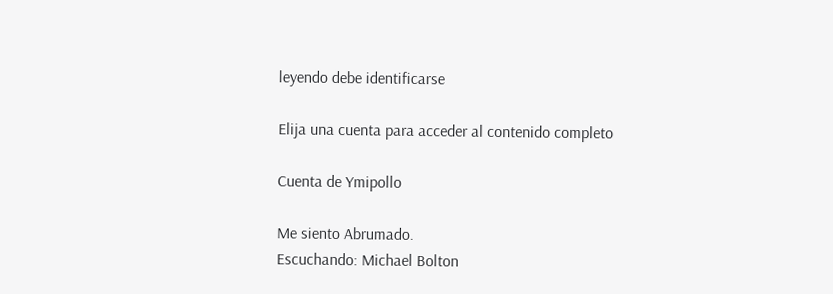leyendo debe identificarse

Elija una cuenta para acceder al contenido completo

Cuenta de Ymipollo

Me siento Abrumado.
Escuchando: Michael Bolton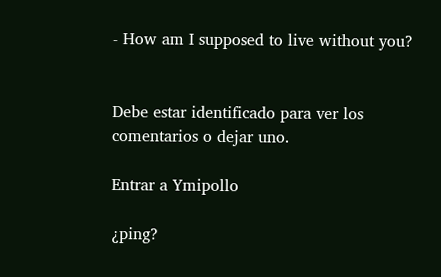- How am I supposed to live without you?


Debe estar identificado para ver los comentarios o dejar uno.

Entrar a Ymipollo

¿ping?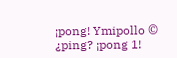¡pong! Ymipollo © ¿ping? ¡pong 1!